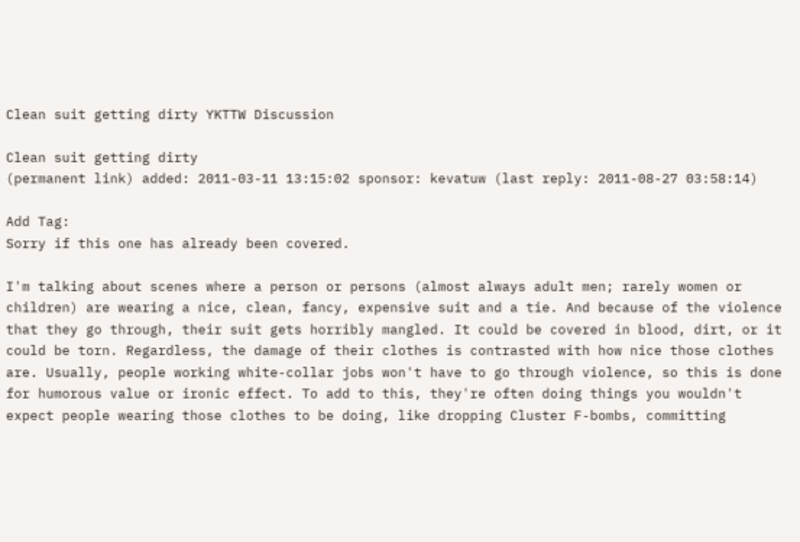Clean suit getting dirty YKTTW Discussion

Clean suit getting dirty
(permanent link) added: 2011-03-11 13:15:02 sponsor: kevatuw (last reply: 2011-08-27 03:58:14)

Add Tag:
Sorry if this one has already been covered.

I'm talking about scenes where a person or persons (almost always adult men; rarely women or children) are wearing a nice, clean, fancy, expensive suit and a tie. And because of the violence that they go through, their suit gets horribly mangled. It could be covered in blood, dirt, or it could be torn. Regardless, the damage of their clothes is contrasted with how nice those clothes are. Usually, people working white-collar jobs won't have to go through violence, so this is done for humorous value or ironic effect. To add to this, they're often doing things you wouldn't expect people wearing those clothes to be doing, like dropping Cluster F-bombs, committing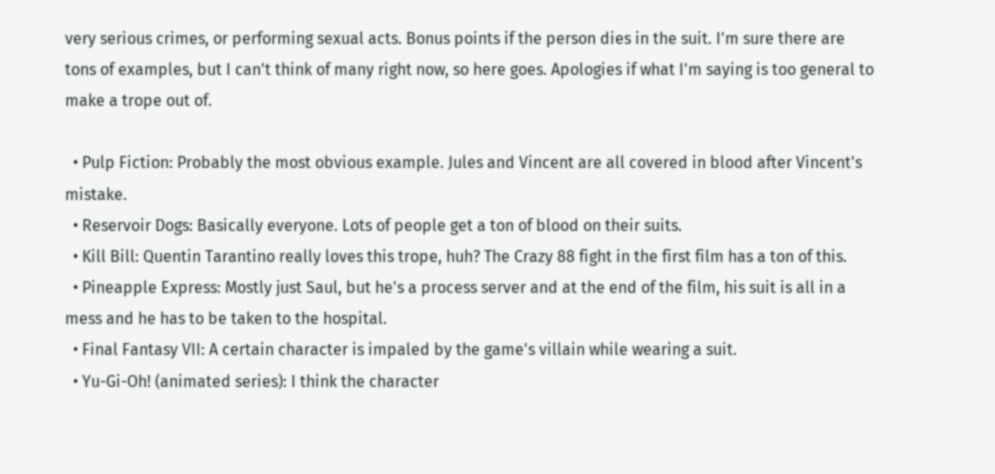very serious crimes, or performing sexual acts. Bonus points if the person dies in the suit. I'm sure there are tons of examples, but I can't think of many right now, so here goes. Apologies if what I'm saying is too general to make a trope out of.

  • Pulp Fiction: Probably the most obvious example. Jules and Vincent are all covered in blood after Vincent's mistake.
  • Reservoir Dogs: Basically everyone. Lots of people get a ton of blood on their suits.
  • Kill Bill: Quentin Tarantino really loves this trope, huh? The Crazy 88 fight in the first film has a ton of this.
  • Pineapple Express: Mostly just Saul, but he's a process server and at the end of the film, his suit is all in a mess and he has to be taken to the hospital.
  • Final Fantasy VII: A certain character is impaled by the game's villain while wearing a suit.
  • Yu-Gi-Oh! (animated series): I think the character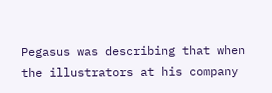Pegasus was describing that when the illustrators at his company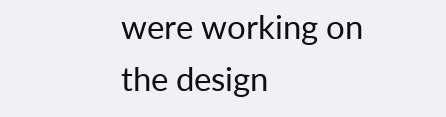were working on the design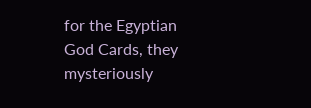for the Egyptian God Cards, they mysteriously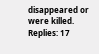disappeared or were killed.
Replies: 17